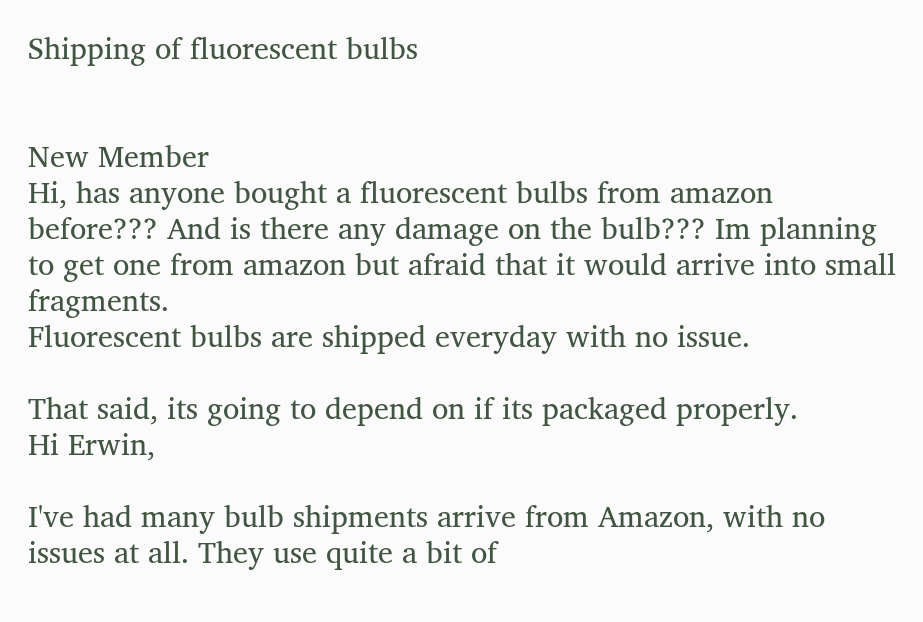Shipping of fluorescent bulbs


New Member
Hi, has anyone bought a fluorescent bulbs from amazon before??? And is there any damage on the bulb??? Im planning to get one from amazon but afraid that it would arrive into small fragments.
Fluorescent bulbs are shipped everyday with no issue.

That said, its going to depend on if its packaged properly.
Hi Erwin,

I've had many bulb shipments arrive from Amazon, with no issues at all. They use quite a bit of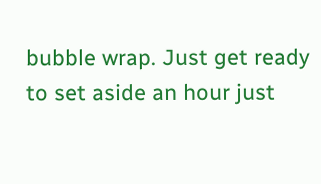bubble wrap. Just get ready to set aside an hour just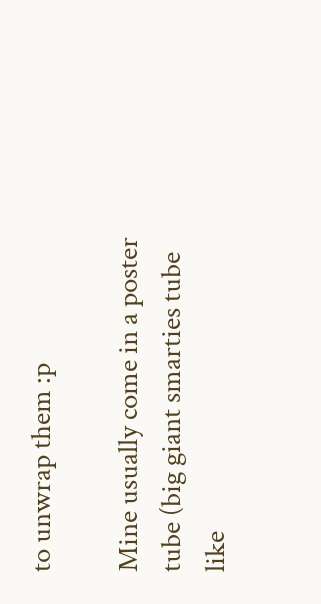to unwrap them :p

Mine usually come in a poster tube (big giant smarties tube like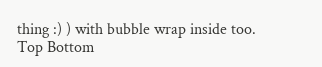thing :) ) with bubble wrap inside too.
Top Bottom